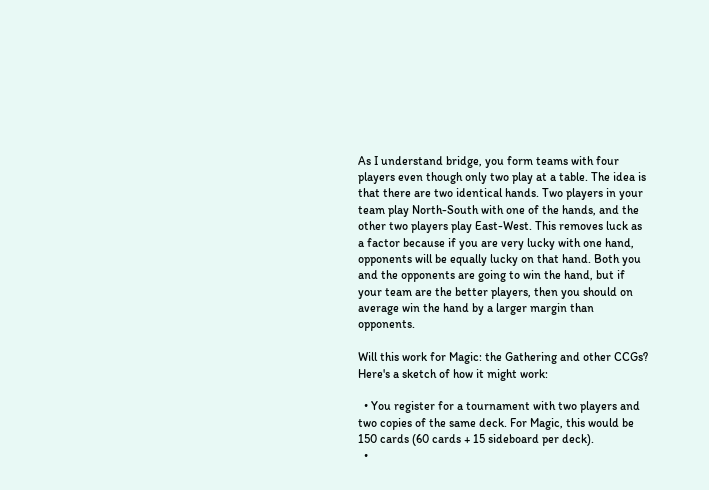As I understand bridge, you form teams with four players even though only two play at a table. The idea is that there are two identical hands. Two players in your team play North-South with one of the hands, and the other two players play East-West. This removes luck as a factor because if you are very lucky with one hand, opponents will be equally lucky on that hand. Both you and the opponents are going to win the hand, but if your team are the better players, then you should on average win the hand by a larger margin than opponents.

Will this work for Magic: the Gathering and other CCGs? Here's a sketch of how it might work:

  • You register for a tournament with two players and two copies of the same deck. For Magic, this would be 150 cards (60 cards + 15 sideboard per deck).
  •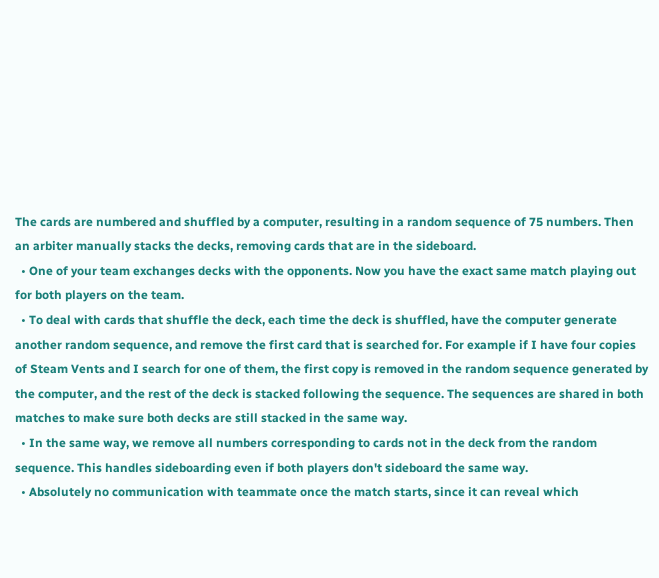The cards are numbered and shuffled by a computer, resulting in a random sequence of 75 numbers. Then an arbiter manually stacks the decks, removing cards that are in the sideboard.
  • One of your team exchanges decks with the opponents. Now you have the exact same match playing out for both players on the team.
  • To deal with cards that shuffle the deck, each time the deck is shuffled, have the computer generate another random sequence, and remove the first card that is searched for. For example if I have four copies of Steam Vents and I search for one of them, the first copy is removed in the random sequence generated by the computer, and the rest of the deck is stacked following the sequence. The sequences are shared in both matches to make sure both decks are still stacked in the same way.
  • In the same way, we remove all numbers corresponding to cards not in the deck from the random sequence. This handles sideboarding even if both players don't sideboard the same way.
  • Absolutely no communication with teammate once the match starts, since it can reveal which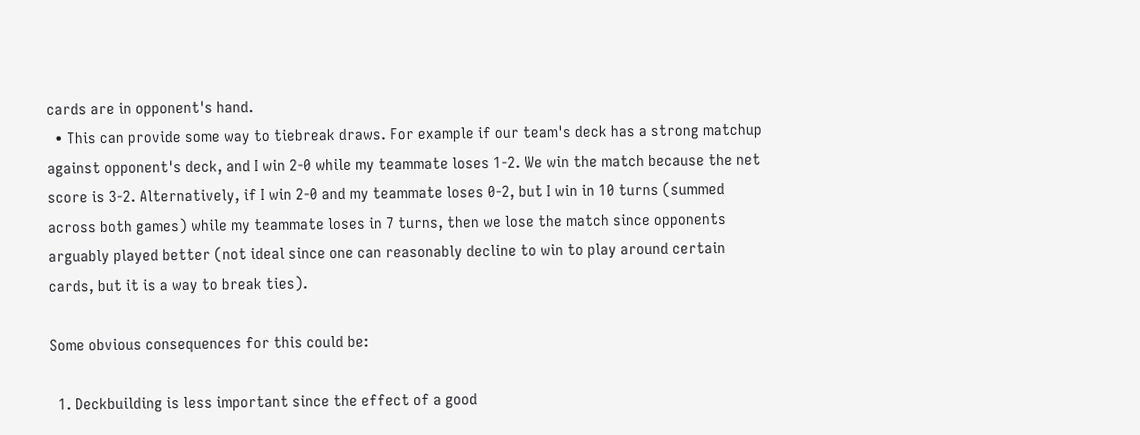cards are in opponent's hand.
  • This can provide some way to tiebreak draws. For example if our team's deck has a strong matchup against opponent's deck, and I win 2-0 while my teammate loses 1-2. We win the match because the net score is 3-2. Alternatively, if I win 2-0 and my teammate loses 0-2, but I win in 10 turns (summed across both games) while my teammate loses in 7 turns, then we lose the match since opponents arguably played better (not ideal since one can reasonably decline to win to play around certain cards, but it is a way to break ties).

Some obvious consequences for this could be:

  1. Deckbuilding is less important since the effect of a good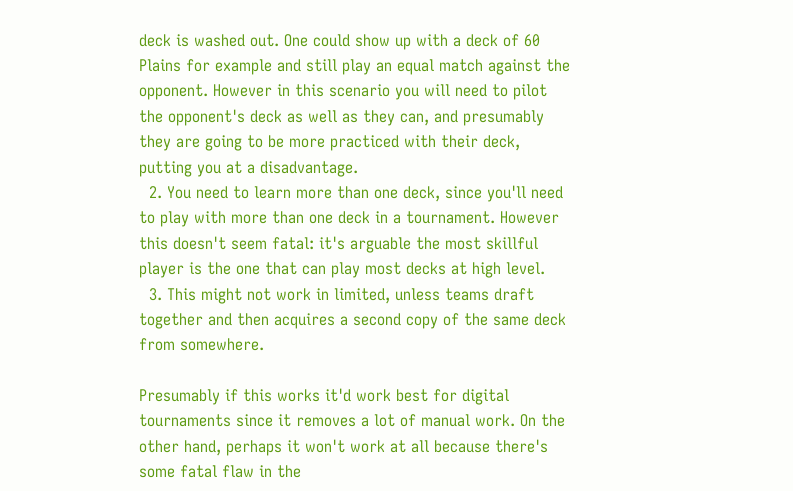deck is washed out. One could show up with a deck of 60 Plains for example and still play an equal match against the opponent. However in this scenario you will need to pilot the opponent's deck as well as they can, and presumably they are going to be more practiced with their deck, putting you at a disadvantage.
  2. You need to learn more than one deck, since you'll need to play with more than one deck in a tournament. However this doesn't seem fatal: it's arguable the most skillful player is the one that can play most decks at high level.
  3. This might not work in limited, unless teams draft together and then acquires a second copy of the same deck from somewhere.

Presumably if this works it'd work best for digital tournaments since it removes a lot of manual work. On the other hand, perhaps it won't work at all because there's some fatal flaw in the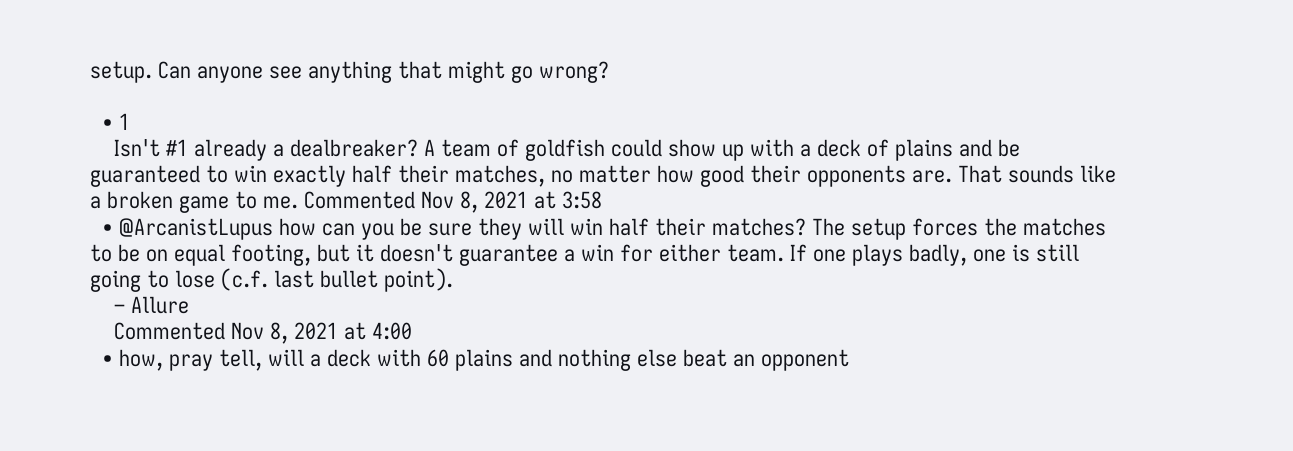setup. Can anyone see anything that might go wrong?

  • 1
    Isn't #1 already a dealbreaker? A team of goldfish could show up with a deck of plains and be guaranteed to win exactly half their matches, no matter how good their opponents are. That sounds like a broken game to me. Commented Nov 8, 2021 at 3:58
  • @ArcanistLupus how can you be sure they will win half their matches? The setup forces the matches to be on equal footing, but it doesn't guarantee a win for either team. If one plays badly, one is still going to lose (c.f. last bullet point).
    – Allure
    Commented Nov 8, 2021 at 4:00
  • how, pray tell, will a deck with 60 plains and nothing else beat an opponent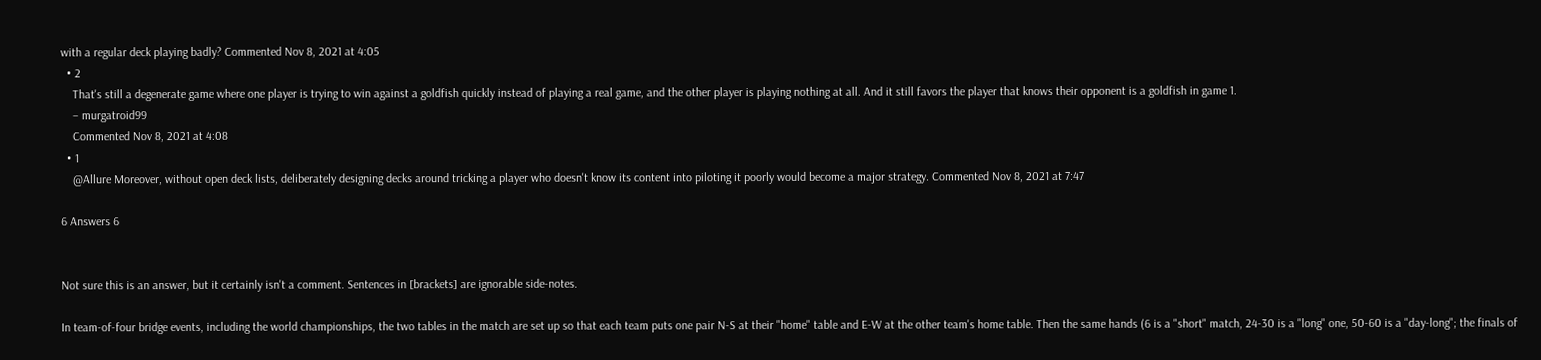with a regular deck playing badly? Commented Nov 8, 2021 at 4:05
  • 2
    That's still a degenerate game where one player is trying to win against a goldfish quickly instead of playing a real game, and the other player is playing nothing at all. And it still favors the player that knows their opponent is a goldfish in game 1.
    – murgatroid99
    Commented Nov 8, 2021 at 4:08
  • 1
    @Allure Moreover, without open deck lists, deliberately designing decks around tricking a player who doesn't know its content into piloting it poorly would become a major strategy. Commented Nov 8, 2021 at 7:47

6 Answers 6


Not sure this is an answer, but it certainly isn't a comment. Sentences in [brackets] are ignorable side-notes.

In team-of-four bridge events, including the world championships, the two tables in the match are set up so that each team puts one pair N-S at their "home" table and E-W at the other team's home table. Then the same hands (6 is a "short" match, 24-30 is a "long" one, 50-60 is a "day-long"; the finals of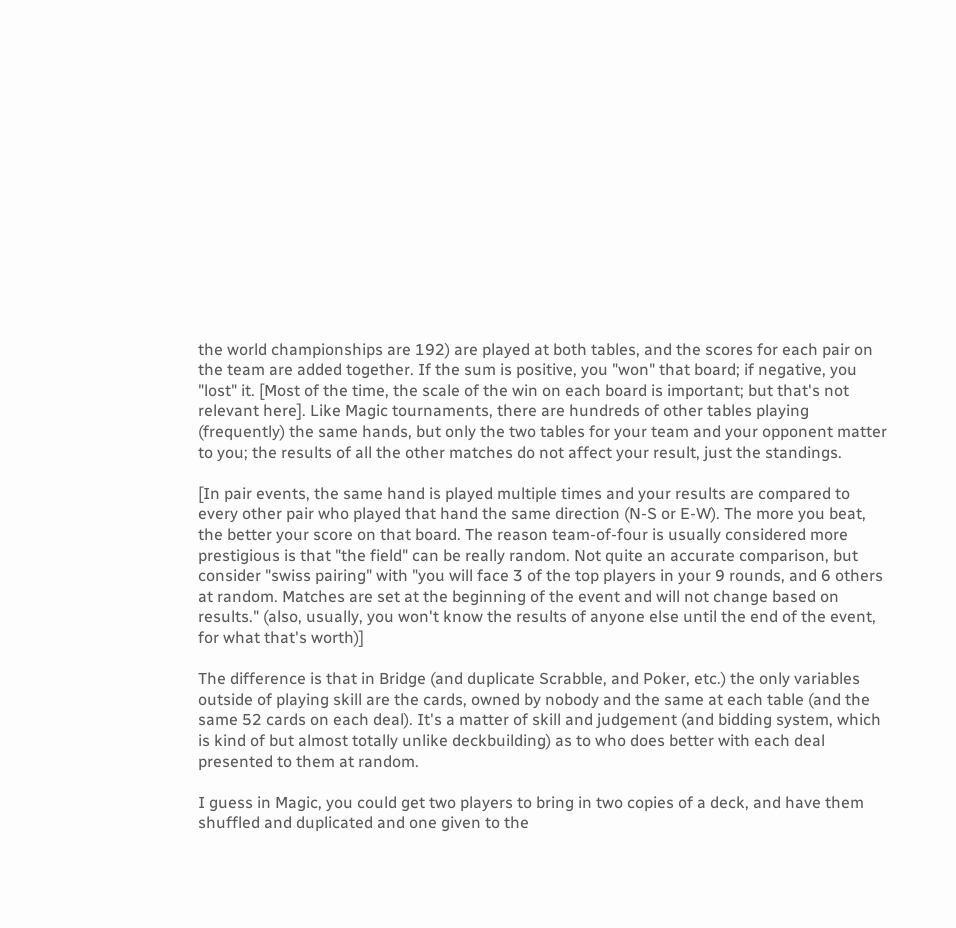the world championships are 192) are played at both tables, and the scores for each pair on the team are added together. If the sum is positive, you "won" that board; if negative, you "lost" it. [Most of the time, the scale of the win on each board is important; but that's not relevant here]. Like Magic tournaments, there are hundreds of other tables playing (frequently) the same hands, but only the two tables for your team and your opponent matter to you; the results of all the other matches do not affect your result, just the standings.

[In pair events, the same hand is played multiple times and your results are compared to every other pair who played that hand the same direction (N-S or E-W). The more you beat, the better your score on that board. The reason team-of-four is usually considered more prestigious is that "the field" can be really random. Not quite an accurate comparison, but consider "swiss pairing" with "you will face 3 of the top players in your 9 rounds, and 6 others at random. Matches are set at the beginning of the event and will not change based on results." (also, usually, you won't know the results of anyone else until the end of the event, for what that's worth)]

The difference is that in Bridge (and duplicate Scrabble, and Poker, etc.) the only variables outside of playing skill are the cards, owned by nobody and the same at each table (and the same 52 cards on each deal). It's a matter of skill and judgement (and bidding system, which is kind of but almost totally unlike deckbuilding) as to who does better with each deal presented to them at random.

I guess in Magic, you could get two players to bring in two copies of a deck, and have them shuffled and duplicated and one given to the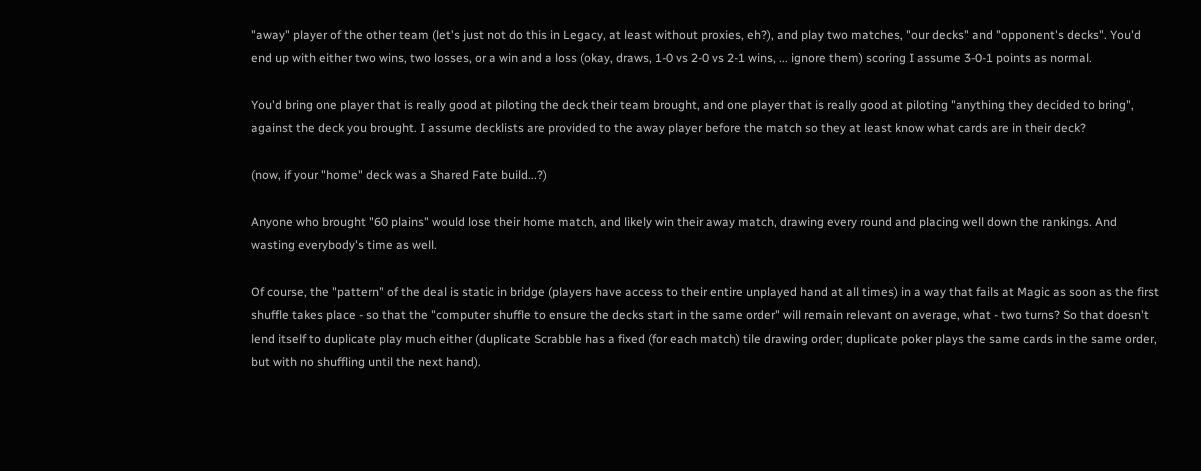"away" player of the other team (let's just not do this in Legacy, at least without proxies, eh?), and play two matches, "our decks" and "opponent's decks". You'd end up with either two wins, two losses, or a win and a loss (okay, draws, 1-0 vs 2-0 vs 2-1 wins, ... ignore them) scoring I assume 3-0-1 points as normal.

You'd bring one player that is really good at piloting the deck their team brought, and one player that is really good at piloting "anything they decided to bring", against the deck you brought. I assume decklists are provided to the away player before the match so they at least know what cards are in their deck?

(now, if your "home" deck was a Shared Fate build...?)

Anyone who brought "60 plains" would lose their home match, and likely win their away match, drawing every round and placing well down the rankings. And wasting everybody's time as well.

Of course, the "pattern" of the deal is static in bridge (players have access to their entire unplayed hand at all times) in a way that fails at Magic as soon as the first shuffle takes place - so that the "computer shuffle to ensure the decks start in the same order" will remain relevant on average, what - two turns? So that doesn't lend itself to duplicate play much either (duplicate Scrabble has a fixed (for each match) tile drawing order; duplicate poker plays the same cards in the same order, but with no shuffling until the next hand).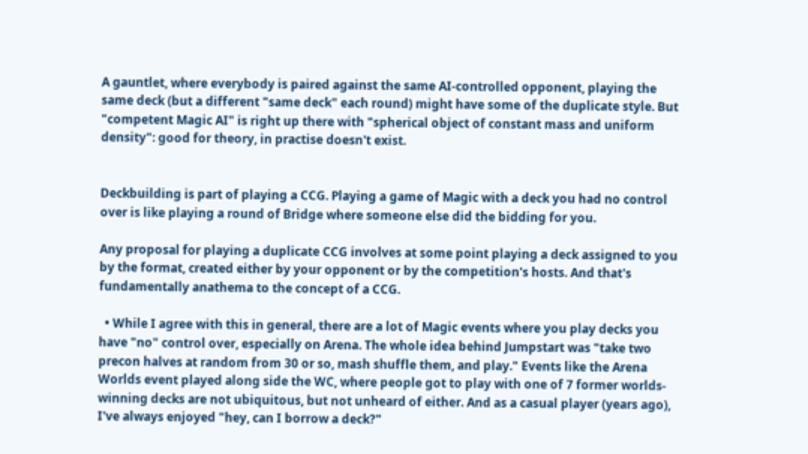A gauntlet, where everybody is paired against the same AI-controlled opponent, playing the same deck (but a different "same deck" each round) might have some of the duplicate style. But "competent Magic AI" is right up there with "spherical object of constant mass and uniform density": good for theory, in practise doesn't exist.


Deckbuilding is part of playing a CCG. Playing a game of Magic with a deck you had no control over is like playing a round of Bridge where someone else did the bidding for you.

Any proposal for playing a duplicate CCG involves at some point playing a deck assigned to you by the format, created either by your opponent or by the competition's hosts. And that's fundamentally anathema to the concept of a CCG.

  • While I agree with this in general, there are a lot of Magic events where you play decks you have "no" control over, especially on Arena. The whole idea behind Jumpstart was "take two precon halves at random from 30 or so, mash shuffle them, and play." Events like the Arena Worlds event played along side the WC, where people got to play with one of 7 former worlds-winning decks are not ubiquitous, but not unheard of either. And as a casual player (years ago), I've always enjoyed "hey, can I borrow a deck?"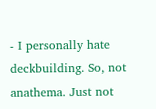- I personally hate deckbuilding. So, not anathema. Just not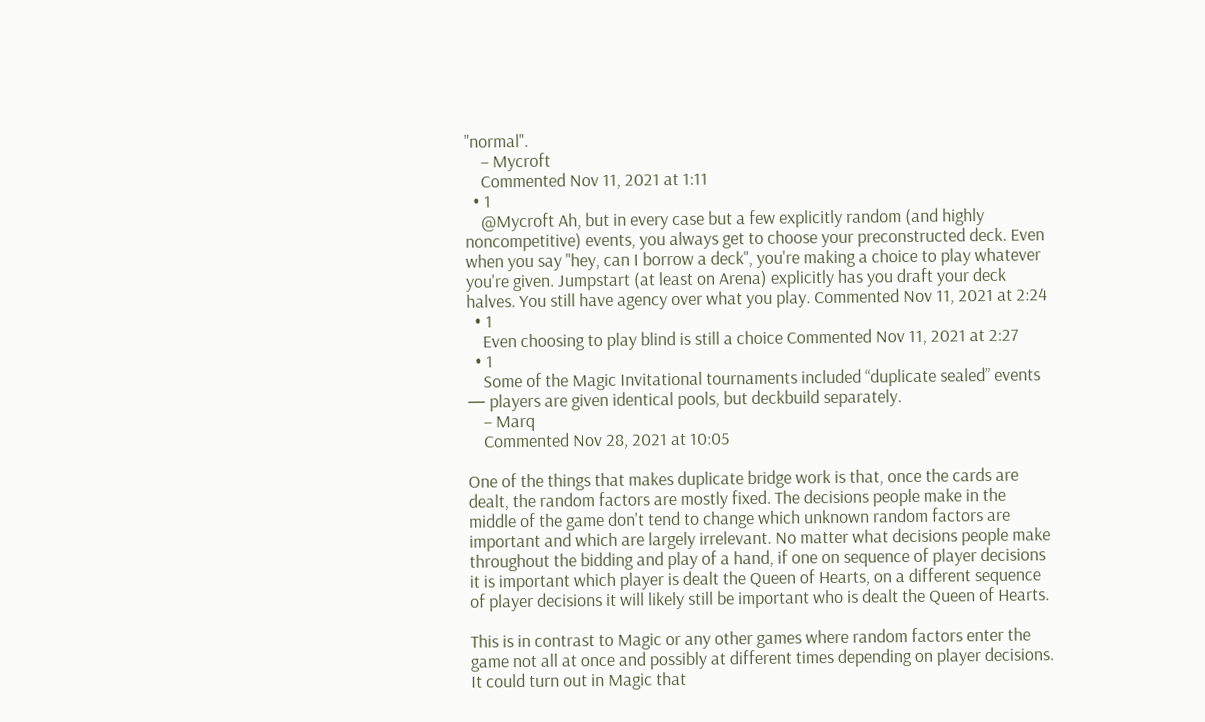"normal".
    – Mycroft
    Commented Nov 11, 2021 at 1:11
  • 1
    @Mycroft Ah, but in every case but a few explicitly random (and highly noncompetitive) events, you always get to choose your preconstructed deck. Even when you say "hey, can I borrow a deck", you're making a choice to play whatever you're given. Jumpstart (at least on Arena) explicitly has you draft your deck halves. You still have agency over what you play. Commented Nov 11, 2021 at 2:24
  • 1
    Even choosing to play blind is still a choice Commented Nov 11, 2021 at 2:27
  • 1
    Some of the Magic Invitational tournaments included “duplicate sealed” events — players are given identical pools, but deckbuild separately.
    – Marq
    Commented Nov 28, 2021 at 10:05

One of the things that makes duplicate bridge work is that, once the cards are dealt, the random factors are mostly fixed. The decisions people make in the middle of the game don't tend to change which unknown random factors are important and which are largely irrelevant. No matter what decisions people make throughout the bidding and play of a hand, if one on sequence of player decisions it is important which player is dealt the Queen of Hearts, on a different sequence of player decisions it will likely still be important who is dealt the Queen of Hearts.

This is in contrast to Magic or any other games where random factors enter the game not all at once and possibly at different times depending on player decisions. It could turn out in Magic that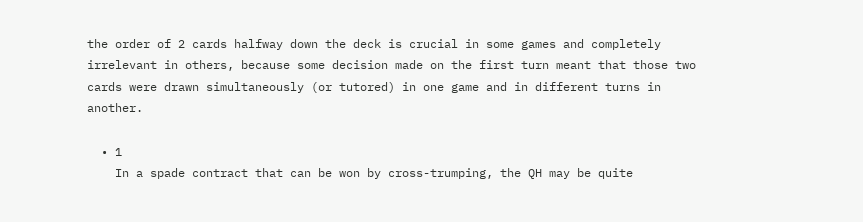the order of 2 cards halfway down the deck is crucial in some games and completely irrelevant in others, because some decision made on the first turn meant that those two cards were drawn simultaneously (or tutored) in one game and in different turns in another.

  • 1
    In a spade contract that can be won by cross-trumping, the QH may be quite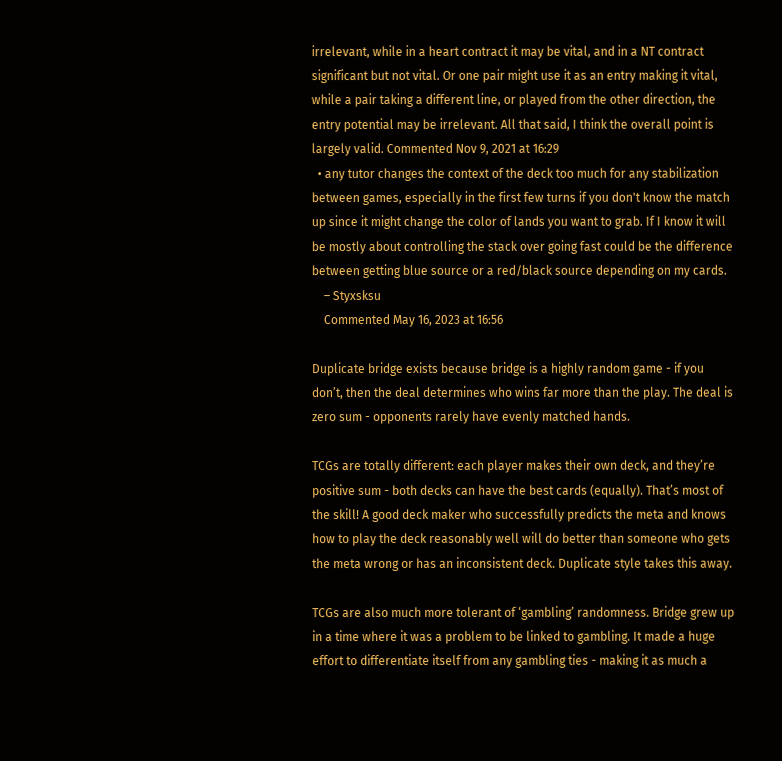irrelevant, while in a heart contract it may be vital, and in a NT contract significant but not vital. Or one pair might use it as an entry making it vital, while a pair taking a different line, or played from the other direction, the entry potential may be irrelevant. All that said, I think the overall point is largely valid. Commented Nov 9, 2021 at 16:29
  • any tutor changes the context of the deck too much for any stabilization between games, especially in the first few turns if you don't know the match up since it might change the color of lands you want to grab. If I know it will be mostly about controlling the stack over going fast could be the difference between getting blue source or a red/black source depending on my cards.
    – Styxsksu
    Commented May 16, 2023 at 16:56

Duplicate bridge exists because bridge is a highly random game - if you don’t, then the deal determines who wins far more than the play. The deal is zero sum - opponents rarely have evenly matched hands.

TCGs are totally different: each player makes their own deck, and they’re positive sum - both decks can have the best cards (equally). That’s most of the skill! A good deck maker who successfully predicts the meta and knows how to play the deck reasonably well will do better than someone who gets the meta wrong or has an inconsistent deck. Duplicate style takes this away.

TCGs are also much more tolerant of ‘gambling’ randomness. Bridge grew up in a time where it was a problem to be linked to gambling. It made a huge effort to differentiate itself from any gambling ties - making it as much a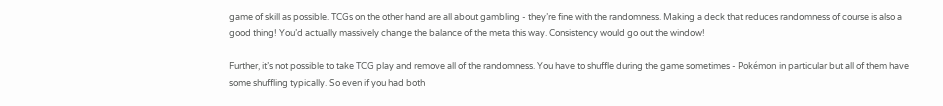game of skill as possible. TCGs on the other hand are all about gambling - they’re fine with the randomness. Making a deck that reduces randomness of course is also a good thing! You’d actually massively change the balance of the meta this way. Consistency would go out the window!

Further, it’s not possible to take TCG play and remove all of the randomness. You have to shuffle during the game sometimes - Pokémon in particular but all of them have some shuffling typically. So even if you had both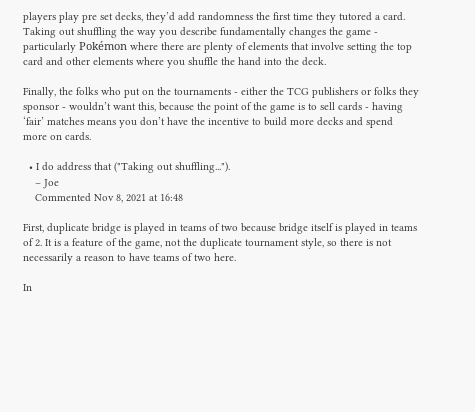players play pre set decks, they’d add randomness the first time they tutored a card. Taking out shuffling the way you describe fundamentally changes the game - particularly Pokémon where there are plenty of elements that involve setting the top card and other elements where you shuffle the hand into the deck.

Finally, the folks who put on the tournaments - either the TCG publishers or folks they sponsor - wouldn’t want this, because the point of the game is to sell cards - having ‘fair’ matches means you don’t have the incentive to build more decks and spend more on cards.

  • I do address that ("Taking out shuffling...").
    – Joe
    Commented Nov 8, 2021 at 16:48

First, duplicate bridge is played in teams of two because bridge itself is played in teams of 2. It is a feature of the game, not the duplicate tournament style, so there is not necessarily a reason to have teams of two here.

In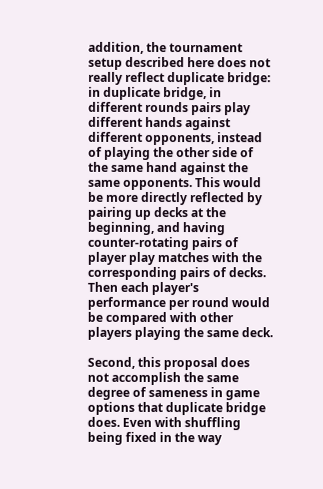addition, the tournament setup described here does not really reflect duplicate bridge: in duplicate bridge, in different rounds pairs play different hands against different opponents, instead of playing the other side of the same hand against the same opponents. This would be more directly reflected by pairing up decks at the beginning, and having counter-rotating pairs of player play matches with the corresponding pairs of decks. Then each player's performance per round would be compared with other players playing the same deck.

Second, this proposal does not accomplish the same degree of sameness in game options that duplicate bridge does. Even with shuffling being fixed in the way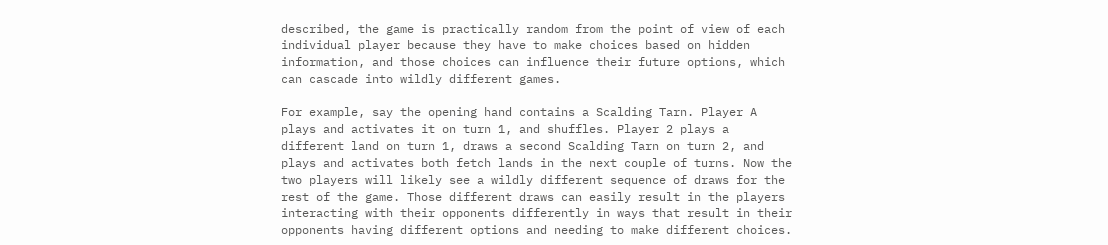described, the game is practically random from the point of view of each individual player because they have to make choices based on hidden information, and those choices can influence their future options, which can cascade into wildly different games.

For example, say the opening hand contains a Scalding Tarn. Player A plays and activates it on turn 1, and shuffles. Player 2 plays a different land on turn 1, draws a second Scalding Tarn on turn 2, and plays and activates both fetch lands in the next couple of turns. Now the two players will likely see a wildly different sequence of draws for the rest of the game. Those different draws can easily result in the players interacting with their opponents differently in ways that result in their opponents having different options and needing to make different choices.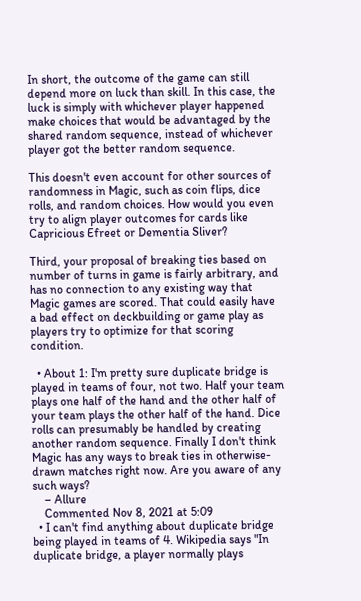In short, the outcome of the game can still depend more on luck than skill. In this case, the luck is simply with whichever player happened make choices that would be advantaged by the shared random sequence, instead of whichever player got the better random sequence.

This doesn't even account for other sources of randomness in Magic, such as coin flips, dice rolls, and random choices. How would you even try to align player outcomes for cards like Capricious Efreet or Dementia Sliver?

Third, your proposal of breaking ties based on number of turns in game is fairly arbitrary, and has no connection to any existing way that Magic games are scored. That could easily have a bad effect on deckbuilding or game play as players try to optimize for that scoring condition.

  • About 1: I'm pretty sure duplicate bridge is played in teams of four, not two. Half your team plays one half of the hand and the other half of your team plays the other half of the hand. Dice rolls can presumably be handled by creating another random sequence. Finally I don't think Magic has any ways to break ties in otherwise-drawn matches right now. Are you aware of any such ways?
    – Allure
    Commented Nov 8, 2021 at 5:09
  • I can't find anything about duplicate bridge being played in teams of 4. Wikipedia says "In duplicate bridge, a player normally plays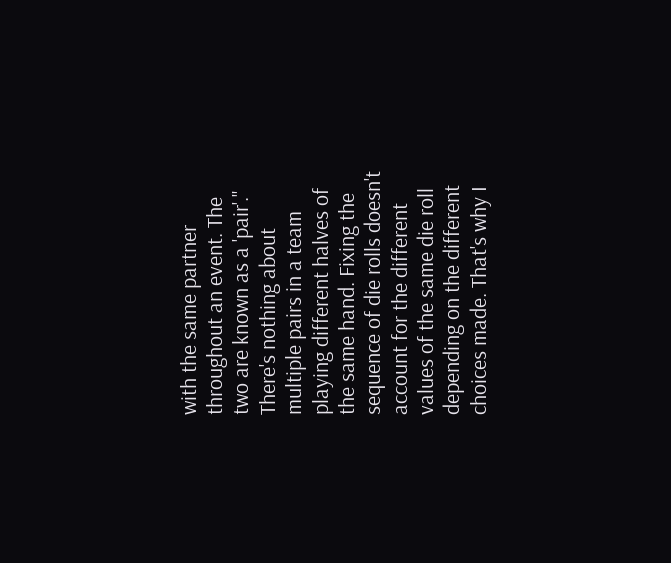with the same partner throughout an event. The two are known as a 'pair'." There's nothing about multiple pairs in a team playing different halves of the same hand. Fixing the sequence of die rolls doesn't account for the different values of the same die roll depending on the different choices made. That's why I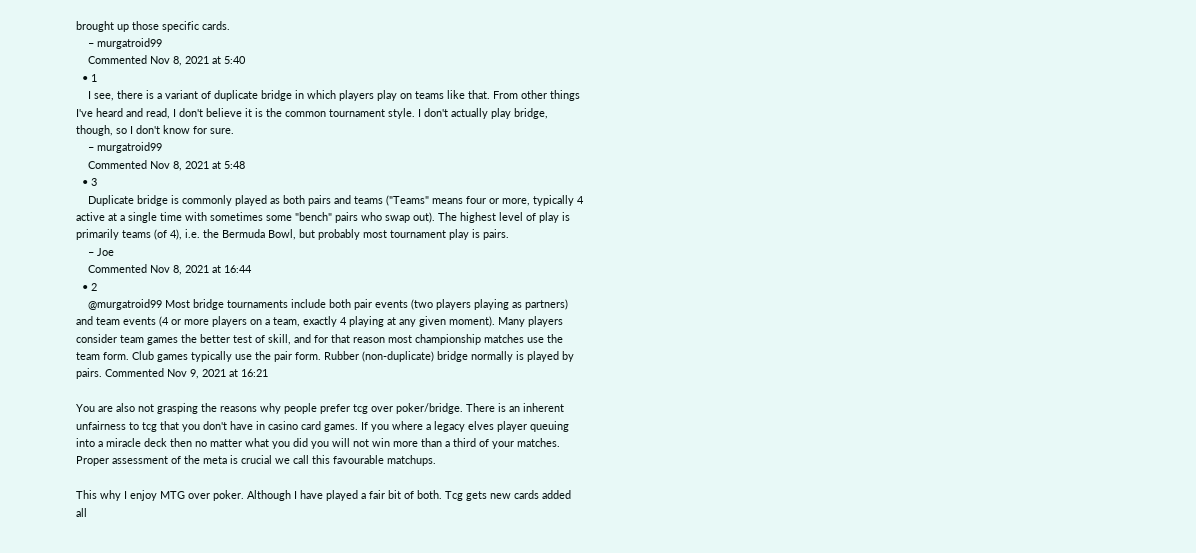brought up those specific cards.
    – murgatroid99
    Commented Nov 8, 2021 at 5:40
  • 1
    I see, there is a variant of duplicate bridge in which players play on teams like that. From other things I've heard and read, I don't believe it is the common tournament style. I don't actually play bridge, though, so I don't know for sure.
    – murgatroid99
    Commented Nov 8, 2021 at 5:48
  • 3
    Duplicate bridge is commonly played as both pairs and teams ("Teams" means four or more, typically 4 active at a single time with sometimes some "bench" pairs who swap out). The highest level of play is primarily teams (of 4), i.e. the Bermuda Bowl, but probably most tournament play is pairs.
    – Joe
    Commented Nov 8, 2021 at 16:44
  • 2
    @murgatroid99 Most bridge tournaments include both pair events (two players playing as partners) and team events (4 or more players on a team, exactly 4 playing at any given moment). Many players consider team games the better test of skill, and for that reason most championship matches use the team form. Club games typically use the pair form. Rubber (non-duplicate) bridge normally is played by pairs. Commented Nov 9, 2021 at 16:21

You are also not grasping the reasons why people prefer tcg over poker/bridge. There is an inherent unfairness to tcg that you don't have in casino card games. If you where a legacy elves player queuing into a miracle deck then no matter what you did you will not win more than a third of your matches. Proper assessment of the meta is crucial we call this favourable matchups.

This why I enjoy MTG over poker. Although I have played a fair bit of both. Tcg gets new cards added all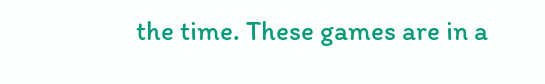the time. These games are in a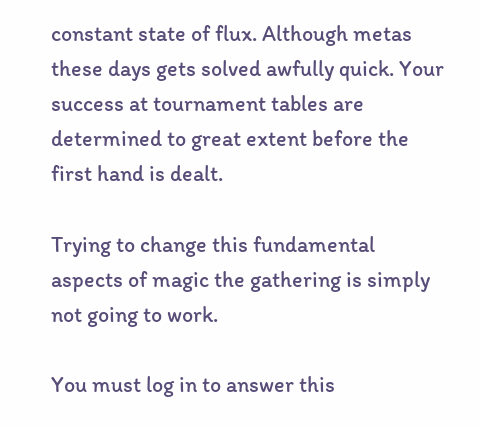constant state of flux. Although metas these days gets solved awfully quick. Your success at tournament tables are determined to great extent before the first hand is dealt.

Trying to change this fundamental aspects of magic the gathering is simply not going to work.

You must log in to answer this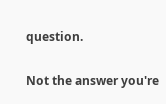question.

Not the answer you're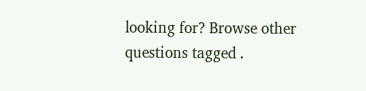looking for? Browse other questions tagged .